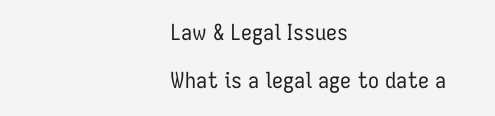Law & Legal Issues

What is a legal age to date a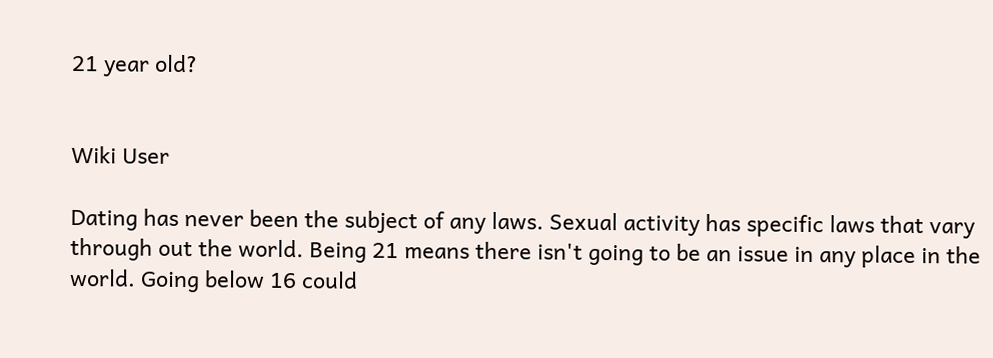21 year old?


Wiki User

Dating has never been the subject of any laws. Sexual activity has specific laws that vary through out the world. Being 21 means there isn't going to be an issue in any place in the world. Going below 16 could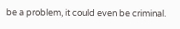be a problem, it could even be criminal.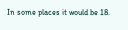In some places it would be 18.